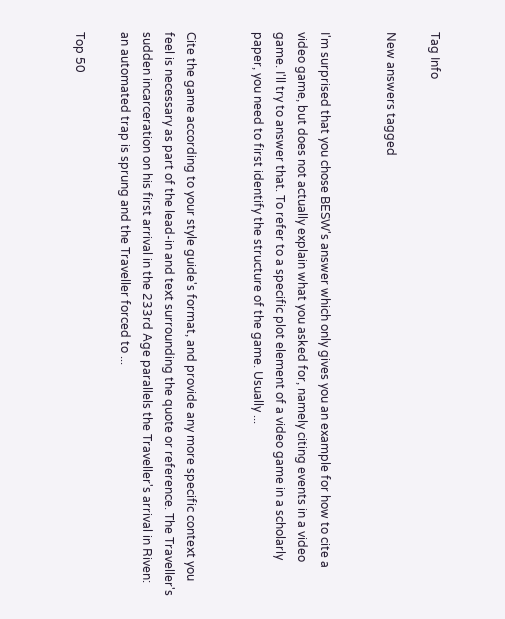Tag Info

New answers tagged


I'm surprised that you chose BESW's answer which only gives you an example for how to cite a video game, but does not actually explain what you asked for, namely citing events in a video game. I'll try to answer that. To refer to a specific plot element of a video game in a scholarly paper, you need to first identify the structure of the game. Usually ...


Cite the game according to your style guide's format, and provide any more specific context you feel is necessary as part of the lead-in and text surrounding the quote or reference. The Traveller's sudden incarceration on his first arrival in the 233rd Age parallels the Traveller's arrival in Riven: an automated trap is sprung and the Traveller forced to ...

Top 50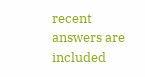recent answers are included